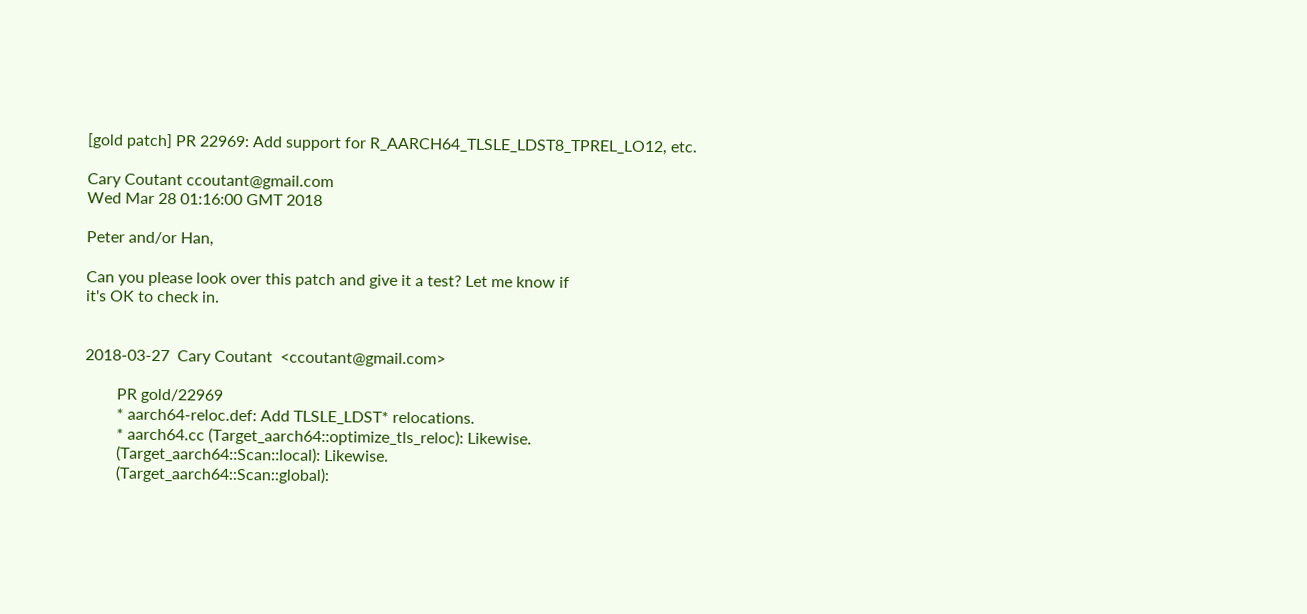[gold patch] PR 22969: Add support for R_AARCH64_TLSLE_LDST8_TPREL_LO12, etc.

Cary Coutant ccoutant@gmail.com
Wed Mar 28 01:16:00 GMT 2018

Peter and/or Han,

Can you please look over this patch and give it a test? Let me know if
it's OK to check in.


2018-03-27  Cary Coutant  <ccoutant@gmail.com>

        PR gold/22969
        * aarch64-reloc.def: Add TLSLE_LDST* relocations.
        * aarch64.cc (Target_aarch64::optimize_tls_reloc): Likewise.
        (Target_aarch64::Scan::local): Likewise.
        (Target_aarch64::Scan::global):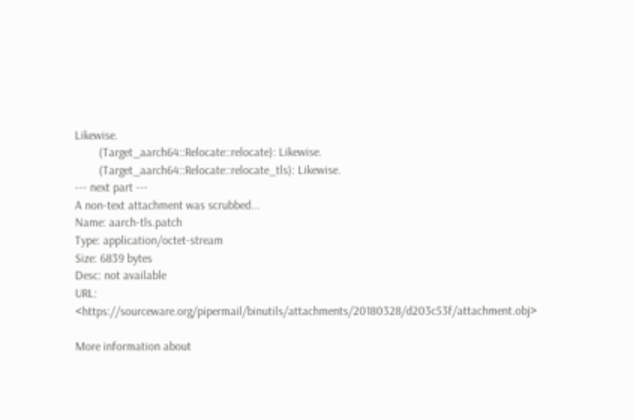Likewise.
        (Target_aarch64::Relocate::relocate): Likewise.
        (Target_aarch64::Relocate::relocate_tls): Likewise.
--- next part ---
A non-text attachment was scrubbed...
Name: aarch-tls.patch
Type: application/octet-stream
Size: 6839 bytes
Desc: not available
URL: <https://sourceware.org/pipermail/binutils/attachments/20180328/d203c53f/attachment.obj>

More information about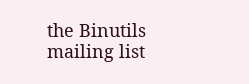the Binutils mailing list